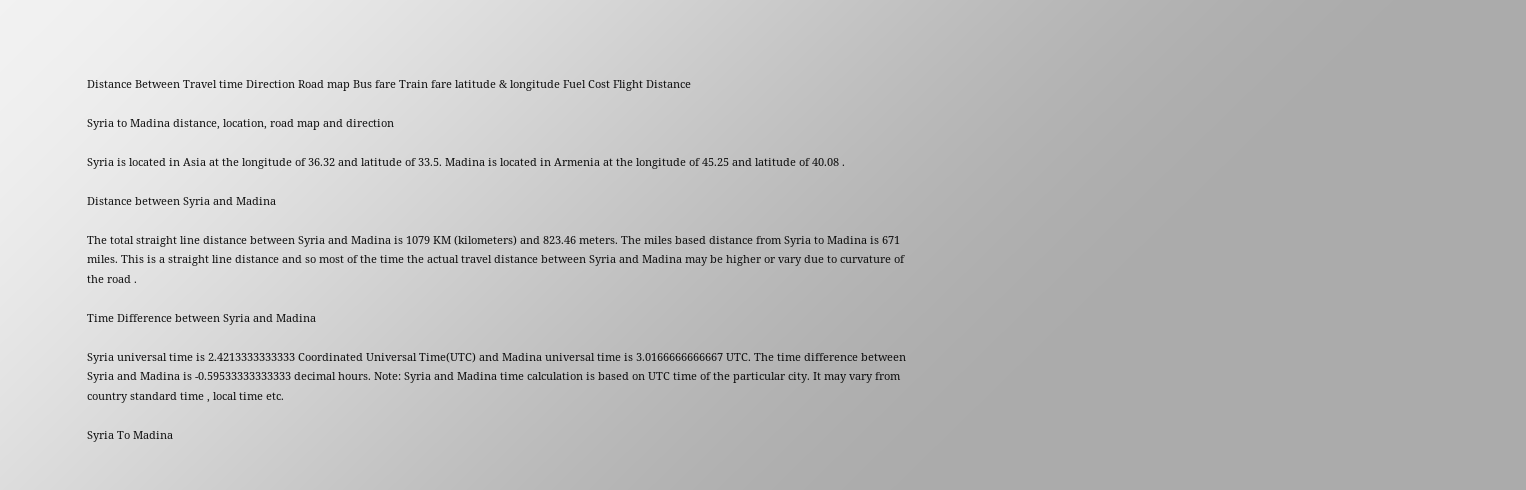Distance Between Travel time Direction Road map Bus fare Train fare latitude & longitude Fuel Cost Flight Distance

Syria to Madina distance, location, road map and direction

Syria is located in Asia at the longitude of 36.32 and latitude of 33.5. Madina is located in Armenia at the longitude of 45.25 and latitude of 40.08 .

Distance between Syria and Madina

The total straight line distance between Syria and Madina is 1079 KM (kilometers) and 823.46 meters. The miles based distance from Syria to Madina is 671 miles. This is a straight line distance and so most of the time the actual travel distance between Syria and Madina may be higher or vary due to curvature of the road .

Time Difference between Syria and Madina

Syria universal time is 2.4213333333333 Coordinated Universal Time(UTC) and Madina universal time is 3.0166666666667 UTC. The time difference between Syria and Madina is -0.59533333333333 decimal hours. Note: Syria and Madina time calculation is based on UTC time of the particular city. It may vary from country standard time , local time etc.

Syria To Madina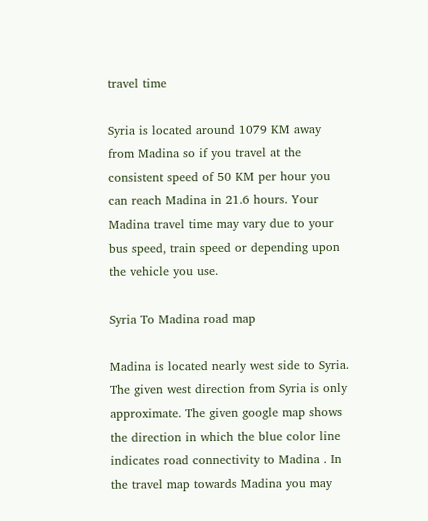travel time

Syria is located around 1079 KM away from Madina so if you travel at the consistent speed of 50 KM per hour you can reach Madina in 21.6 hours. Your Madina travel time may vary due to your bus speed, train speed or depending upon the vehicle you use.

Syria To Madina road map

Madina is located nearly west side to Syria. The given west direction from Syria is only approximate. The given google map shows the direction in which the blue color line indicates road connectivity to Madina . In the travel map towards Madina you may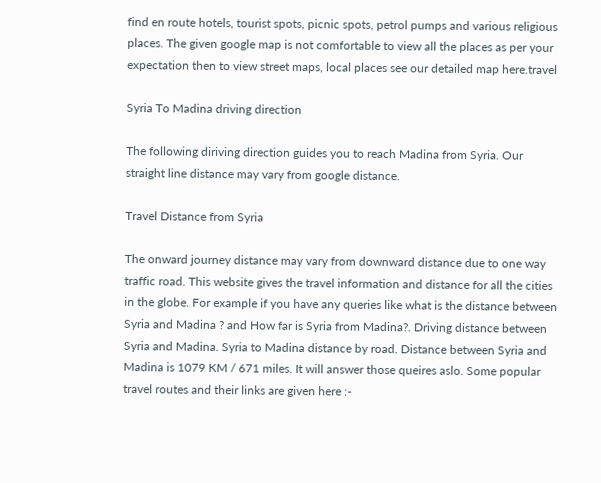find en route hotels, tourist spots, picnic spots, petrol pumps and various religious places. The given google map is not comfortable to view all the places as per your expectation then to view street maps, local places see our detailed map here.travel

Syria To Madina driving direction

The following diriving direction guides you to reach Madina from Syria. Our straight line distance may vary from google distance.

Travel Distance from Syria

The onward journey distance may vary from downward distance due to one way traffic road. This website gives the travel information and distance for all the cities in the globe. For example if you have any queries like what is the distance between Syria and Madina ? and How far is Syria from Madina?. Driving distance between Syria and Madina. Syria to Madina distance by road. Distance between Syria and Madina is 1079 KM / 671 miles. It will answer those queires aslo. Some popular travel routes and their links are given here :-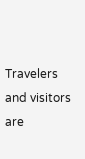Travelers and visitors are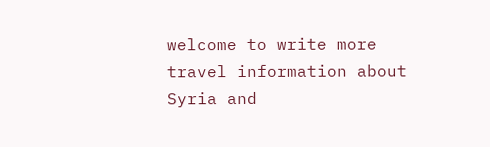welcome to write more travel information about Syria and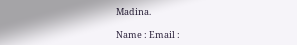Madina.

Name : Email :